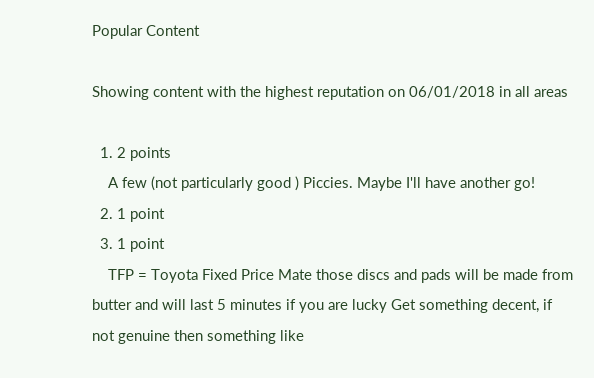Popular Content

Showing content with the highest reputation on 06/01/2018 in all areas

  1. 2 points
    A few (not particularly good ) Piccies. Maybe I'll have another go!
  2. 1 point
  3. 1 point
    TFP = Toyota Fixed Price Mate those discs and pads will be made from butter and will last 5 minutes if you are lucky Get something decent, if not genuine then something like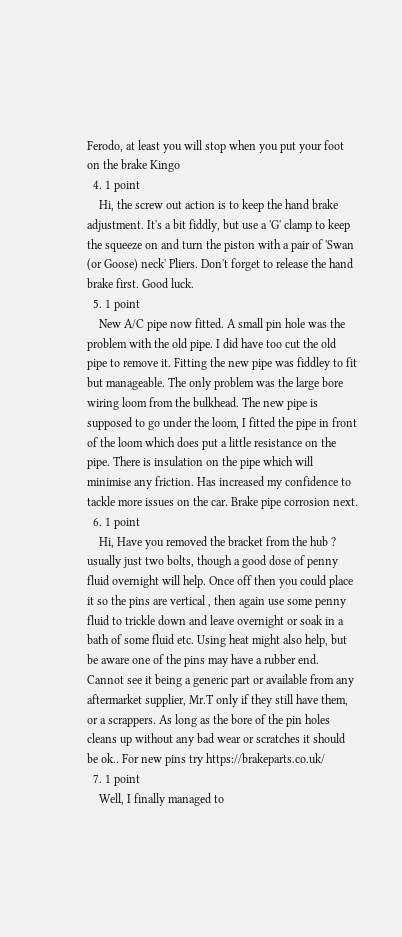Ferodo, at least you will stop when you put your foot on the brake Kingo
  4. 1 point
    Hi, the screw out action is to keep the hand brake adjustment. It's a bit fiddly, but use a 'G' clamp to keep the squeeze on and turn the piston with a pair of 'Swan (or Goose) neck' Pliers. Don't forget to release the hand brake first. Good luck.
  5. 1 point
    New A/C pipe now fitted. A small pin hole was the problem with the old pipe. I did have too cut the old pipe to remove it. Fitting the new pipe was fiddley to fit but manageable. The only problem was the large bore wiring loom from the bulkhead. The new pipe is supposed to go under the loom, I fitted the pipe in front of the loom which does put a little resistance on the pipe. There is insulation on the pipe which will minimise any friction. Has increased my confidence to tackle more issues on the car. Brake pipe corrosion next.
  6. 1 point
    Hi, Have you removed the bracket from the hub ? usually just two bolts, though a good dose of penny fluid overnight will help. Once off then you could place it so the pins are vertical , then again use some penny fluid to trickle down and leave overnight or soak in a bath of some fluid etc. Using heat might also help, but be aware one of the pins may have a rubber end. Cannot see it being a generic part or available from any aftermarket supplier, Mr.T only if they still have them, or a scrappers. As long as the bore of the pin holes cleans up without any bad wear or scratches it should be ok.. For new pins try https://brakeparts.co.uk/
  7. 1 point
    Well, I finally managed to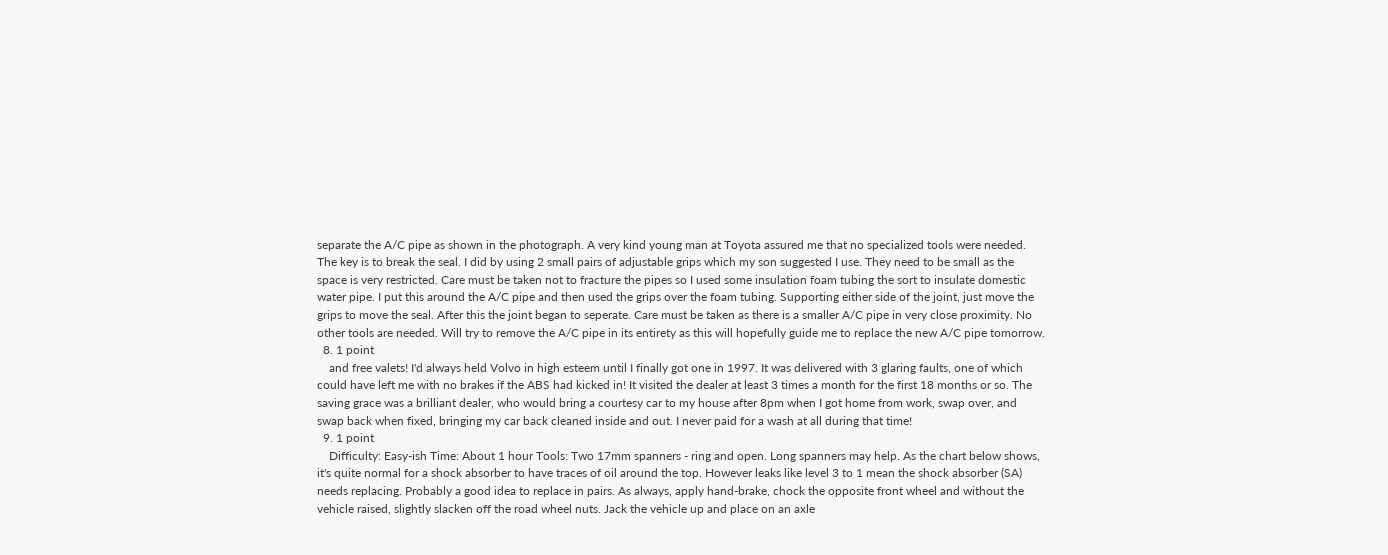separate the A/C pipe as shown in the photograph. A very kind young man at Toyota assured me that no specialized tools were needed. The key is to break the seal. I did by using 2 small pairs of adjustable grips which my son suggested I use. They need to be small as the space is very restricted. Care must be taken not to fracture the pipes so I used some insulation foam tubing the sort to insulate domestic water pipe. I put this around the A/C pipe and then used the grips over the foam tubing. Supporting either side of the joint, just move the grips to move the seal. After this the joint began to seperate. Care must be taken as there is a smaller A/C pipe in very close proximity. No other tools are needed. Will try to remove the A/C pipe in its entirety as this will hopefully guide me to replace the new A/C pipe tomorrow.
  8. 1 point
    and free valets! I'd always held Volvo in high esteem until I finally got one in 1997. It was delivered with 3 glaring faults, one of which could have left me with no brakes if the ABS had kicked in! It visited the dealer at least 3 times a month for the first 18 months or so. The saving grace was a brilliant dealer, who would bring a courtesy car to my house after 8pm when I got home from work, swap over, and swap back when fixed, bringing my car back cleaned inside and out. I never paid for a wash at all during that time!
  9. 1 point
    Difficulty: Easy-ish Time: About 1 hour Tools: Two 17mm spanners - ring and open. Long spanners may help. As the chart below shows, it's quite normal for a shock absorber to have traces of oil around the top. However leaks like level 3 to 1 mean the shock absorber (SA) needs replacing. Probably a good idea to replace in pairs. As always, apply hand-brake, chock the opposite front wheel and without the vehicle raised, slightly slacken off the road wheel nuts. Jack the vehicle up and place on an axle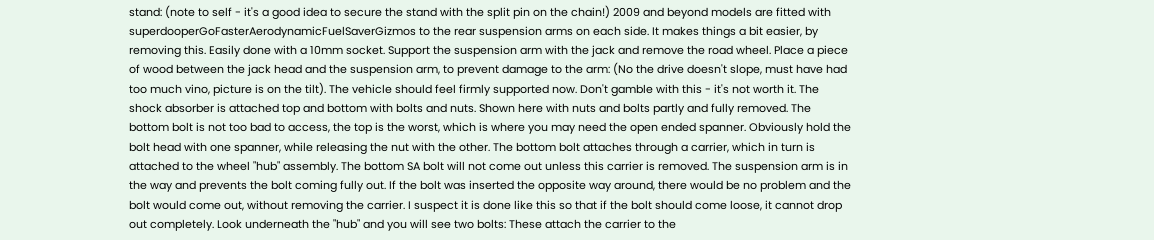stand: (note to self - it's a good idea to secure the stand with the split pin on the chain!) 2009 and beyond models are fitted with superdooperGoFasterAerodynamicFuelSaverGizmos to the rear suspension arms on each side. It makes things a bit easier, by removing this. Easily done with a 10mm socket. Support the suspension arm with the jack and remove the road wheel. Place a piece of wood between the jack head and the suspension arm, to prevent damage to the arm: (No the drive doesn't slope, must have had too much vino, picture is on the tilt). The vehicle should feel firmly supported now. Don't gamble with this - it's not worth it. The shock absorber is attached top and bottom with bolts and nuts. Shown here with nuts and bolts partly and fully removed. The bottom bolt is not too bad to access, the top is the worst, which is where you may need the open ended spanner. Obviously hold the bolt head with one spanner, while releasing the nut with the other. The bottom bolt attaches through a carrier, which in turn is attached to the wheel "hub" assembly. The bottom SA bolt will not come out unless this carrier is removed. The suspension arm is in the way and prevents the bolt coming fully out. If the bolt was inserted the opposite way around, there would be no problem and the bolt would come out, without removing the carrier. I suspect it is done like this so that if the bolt should come loose, it cannot drop out completely. Look underneath the "hub" and you will see two bolts: These attach the carrier to the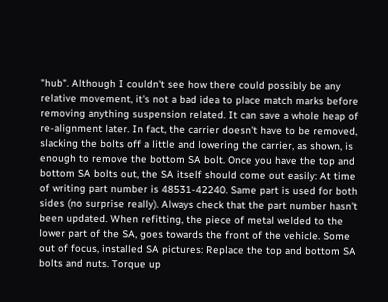"hub". Although I couldn't see how there could possibly be any relative movement, it's not a bad idea to place match marks before removing anything suspension related. It can save a whole heap of re-alignment later. In fact, the carrier doesn't have to be removed, slacking the bolts off a little and lowering the carrier, as shown, is enough to remove the bottom SA bolt. Once you have the top and bottom SA bolts out, the SA itself should come out easily: At time of writing part number is 48531-42240. Same part is used for both sides (no surprise really). Always check that the part number hasn't been updated. When refitting, the piece of metal welded to the lower part of the SA, goes towards the front of the vehicle. Some out of focus, installed SA pictures: Replace the top and bottom SA bolts and nuts. Torque up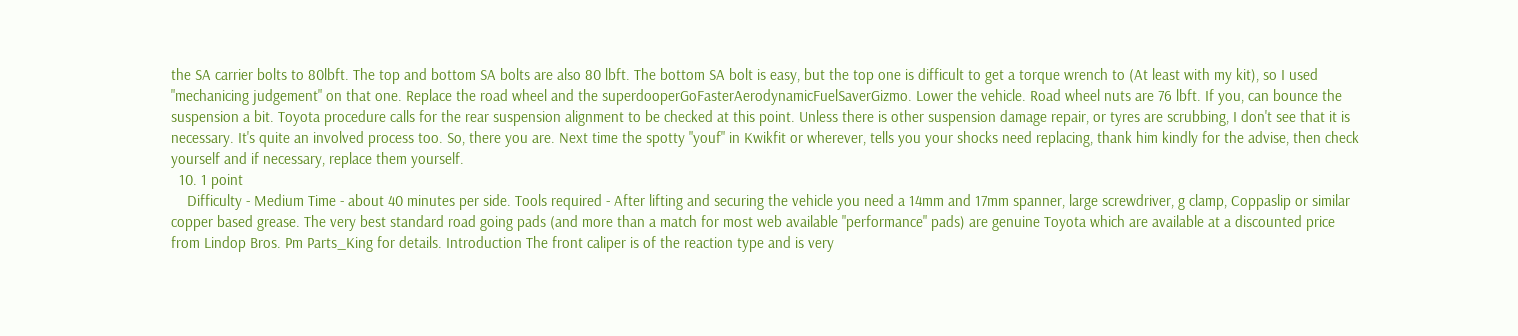the SA carrier bolts to 80lbft. The top and bottom SA bolts are also 80 lbft. The bottom SA bolt is easy, but the top one is difficult to get a torque wrench to (At least with my kit), so I used "mechanicing judgement" on that one. Replace the road wheel and the superdooperGoFasterAerodynamicFuelSaverGizmo. Lower the vehicle. Road wheel nuts are 76 lbft. If you, can bounce the suspension a bit. Toyota procedure calls for the rear suspension alignment to be checked at this point. Unless there is other suspension damage repair, or tyres are scrubbing, I don't see that it is necessary. It's quite an involved process too. So, there you are. Next time the spotty "youf" in Kwikfit or wherever, tells you your shocks need replacing, thank him kindly for the advise, then check yourself and if necessary, replace them yourself.
  10. 1 point
    Difficulty - Medium Time - about 40 minutes per side. Tools required - After lifting and securing the vehicle you need a 14mm and 17mm spanner, large screwdriver, g clamp, Coppaslip or similar copper based grease. The very best standard road going pads (and more than a match for most web available "performance" pads) are genuine Toyota which are available at a discounted price from Lindop Bros. Pm Parts_King for details. Introduction The front caliper is of the reaction type and is very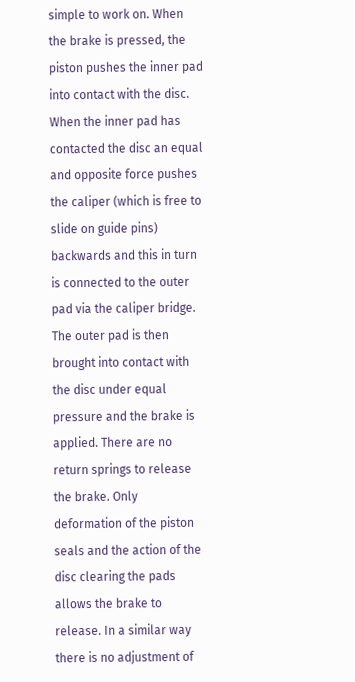simple to work on. When the brake is pressed, the piston pushes the inner pad into contact with the disc. When the inner pad has contacted the disc an equal and opposite force pushes the caliper (which is free to slide on guide pins) backwards and this in turn is connected to the outer pad via the caliper bridge. The outer pad is then brought into contact with the disc under equal pressure and the brake is applied. There are no return springs to release the brake. Only deformation of the piston seals and the action of the disc clearing the pads allows the brake to release. In a similar way there is no adjustment of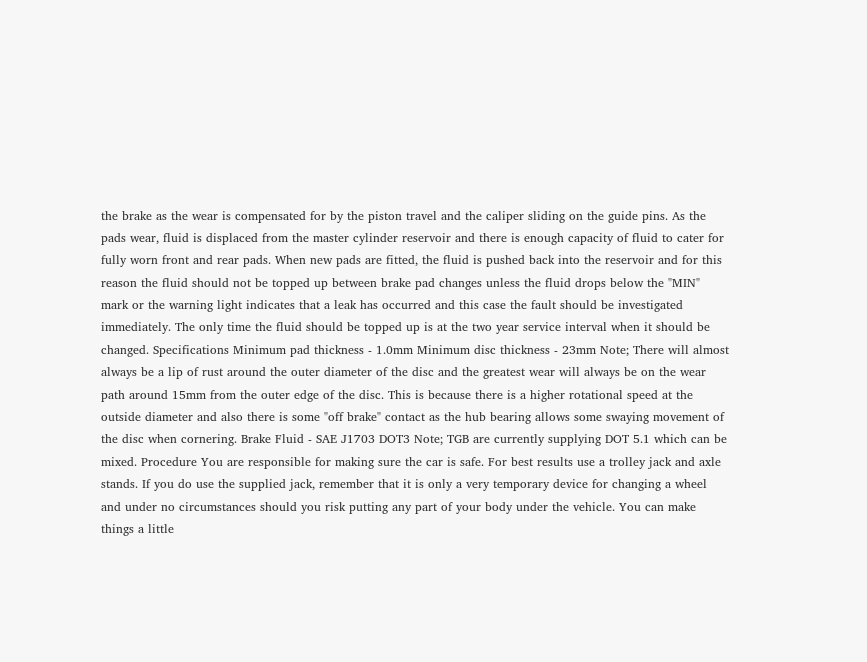the brake as the wear is compensated for by the piston travel and the caliper sliding on the guide pins. As the pads wear, fluid is displaced from the master cylinder reservoir and there is enough capacity of fluid to cater for fully worn front and rear pads. When new pads are fitted, the fluid is pushed back into the reservoir and for this reason the fluid should not be topped up between brake pad changes unless the fluid drops below the "MIN" mark or the warning light indicates that a leak has occurred and this case the fault should be investigated immediately. The only time the fluid should be topped up is at the two year service interval when it should be changed. Specifications Minimum pad thickness - 1.0mm Minimum disc thickness - 23mm Note; There will almost always be a lip of rust around the outer diameter of the disc and the greatest wear will always be on the wear path around 15mm from the outer edge of the disc. This is because there is a higher rotational speed at the outside diameter and also there is some "off brake" contact as the hub bearing allows some swaying movement of the disc when cornering. Brake Fluid - SAE J1703 DOT3 Note; TGB are currently supplying DOT 5.1 which can be mixed. Procedure You are responsible for making sure the car is safe. For best results use a trolley jack and axle stands. If you do use the supplied jack, remember that it is only a very temporary device for changing a wheel and under no circumstances should you risk putting any part of your body under the vehicle. You can make things a little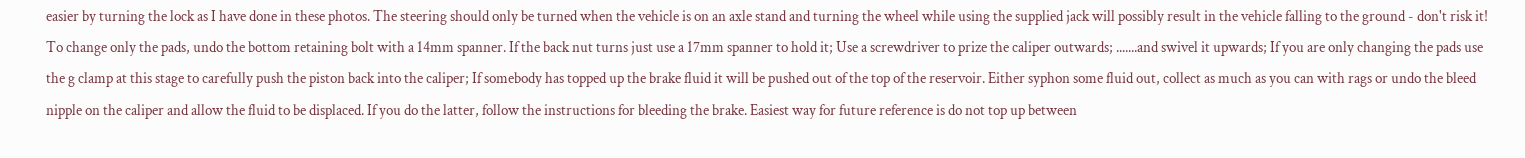easier by turning the lock as I have done in these photos. The steering should only be turned when the vehicle is on an axle stand and turning the wheel while using the supplied jack will possibly result in the vehicle falling to the ground - don't risk it! To change only the pads, undo the bottom retaining bolt with a 14mm spanner. If the back nut turns just use a 17mm spanner to hold it; Use a screwdriver to prize the caliper outwards; .......and swivel it upwards; If you are only changing the pads use the g clamp at this stage to carefully push the piston back into the caliper; If somebody has topped up the brake fluid it will be pushed out of the top of the reservoir. Either syphon some fluid out, collect as much as you can with rags or undo the bleed nipple on the caliper and allow the fluid to be displaced. If you do the latter, follow the instructions for bleeding the brake. Easiest way for future reference is do not top up between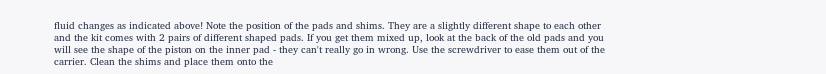fluid changes as indicated above! Note the position of the pads and shims. They are a slightly different shape to each other and the kit comes with 2 pairs of different shaped pads. If you get them mixed up, look at the back of the old pads and you will see the shape of the piston on the inner pad - they can't really go in wrong. Use the screwdriver to ease them out of the carrier. Clean the shims and place them onto the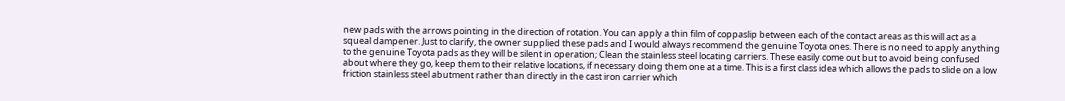new pads with the arrows pointing in the direction of rotation. You can apply a thin film of coppaslip between each of the contact areas as this will act as a squeal dampener. Just to clarify, the owner supplied these pads and I would always recommend the genuine Toyota ones. There is no need to apply anything to the genuine Toyota pads as they will be silent in operation; Clean the stainless steel locating carriers. These easily come out but to avoid being confused about where they go, keep them to their relative locations, if necessary doing them one at a time. This is a first class idea which allows the pads to slide on a low friction stainless steel abutment rather than directly in the cast iron carrier which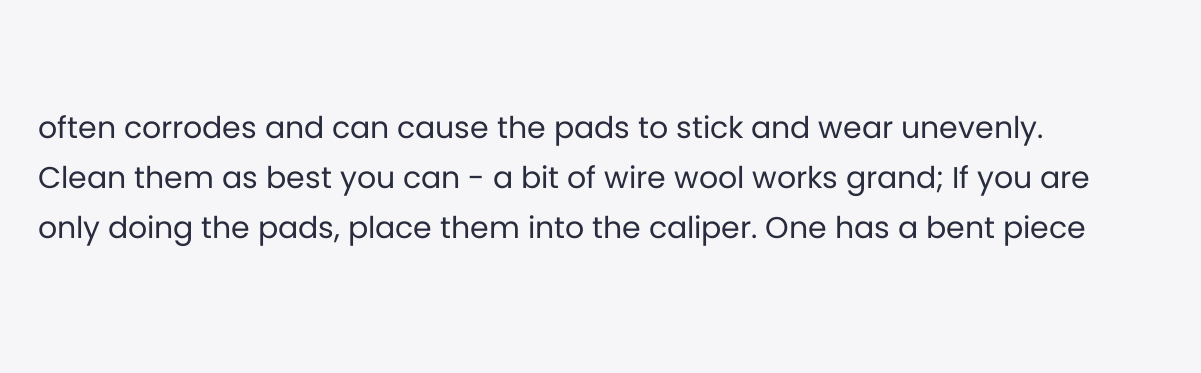often corrodes and can cause the pads to stick and wear unevenly. Clean them as best you can - a bit of wire wool works grand; If you are only doing the pads, place them into the caliper. One has a bent piece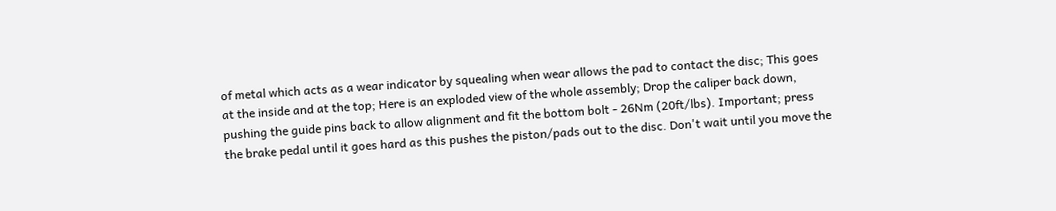of metal which acts as a wear indicator by squealing when wear allows the pad to contact the disc; This goes at the inside and at the top; Here is an exploded view of the whole assembly; Drop the caliper back down, pushing the guide pins back to allow alignment and fit the bottom bolt - 26Nm (20ft/lbs). Important; press the brake pedal until it goes hard as this pushes the piston/pads out to the disc. Don't wait until you move the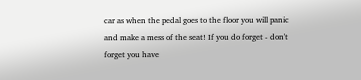car as when the pedal goes to the floor you will panic and make a mess of the seat! If you do forget - don't forget you have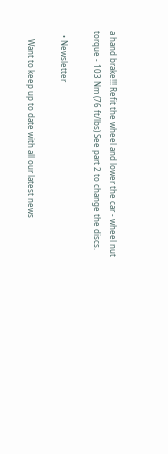a hand brake!!! Refit the wheel and lower the car - wheel nut torque - 103 Nm (76 ft/lbs) See part 2 to change the discs.

  • Newsletter

    Want to keep up to date with all our latest news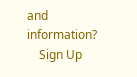and information?
    Sign Up